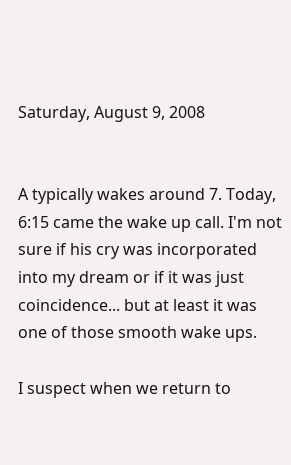Saturday, August 9, 2008


A typically wakes around 7. Today, 6:15 came the wake up call. I'm not sure if his cry was incorporated into my dream or if it was just coincidence... but at least it was one of those smooth wake ups.

I suspect when we return to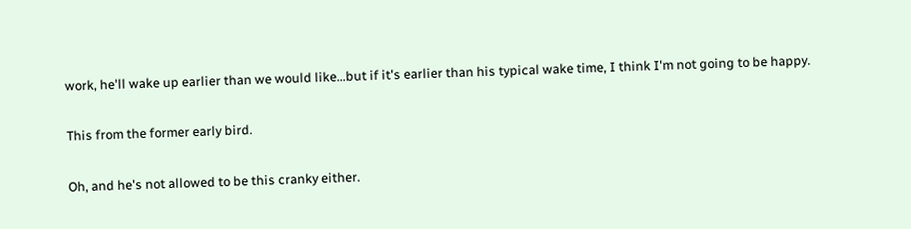work, he'll wake up earlier than we would like...but if it's earlier than his typical wake time, I think I'm not going to be happy.

This from the former early bird.

Oh, and he's not allowed to be this cranky either.